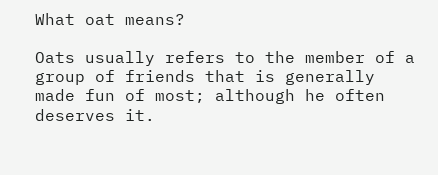What oat means?

Oats usually refers to the member of a group of friends that is generally made fun of most; although he often deserves it.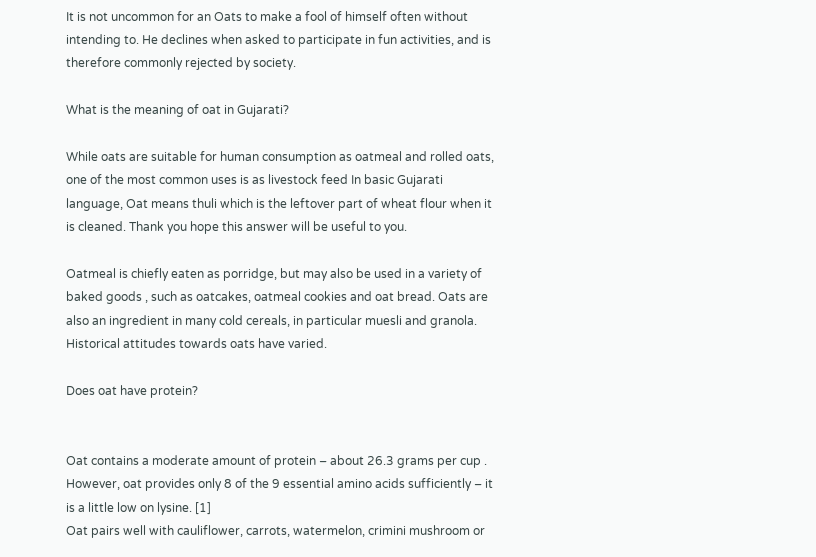It is not uncommon for an Oats to make a fool of himself often without intending to. He declines when asked to participate in fun activities, and is therefore commonly rejected by society.

What is the meaning of oat in Gujarati?

While oats are suitable for human consumption as oatmeal and rolled oats, one of the most common uses is as livestock feed In basic Gujarati language, Oat means thuli which is the leftover part of wheat flour when it is cleaned. Thank you hope this answer will be useful to you.

Oatmeal is chiefly eaten as porridge, but may also be used in a variety of baked goods , such as oatcakes, oatmeal cookies and oat bread. Oats are also an ingredient in many cold cereals, in particular muesli and granola. Historical attitudes towards oats have varied.

Does oat have protein?


Oat contains a moderate amount of protein – about 26.3 grams per cup . However, oat provides only 8 of the 9 essential amino acids sufficiently – it is a little low on lysine. [1]
Oat pairs well with cauliflower, carrots, watermelon, crimini mushroom or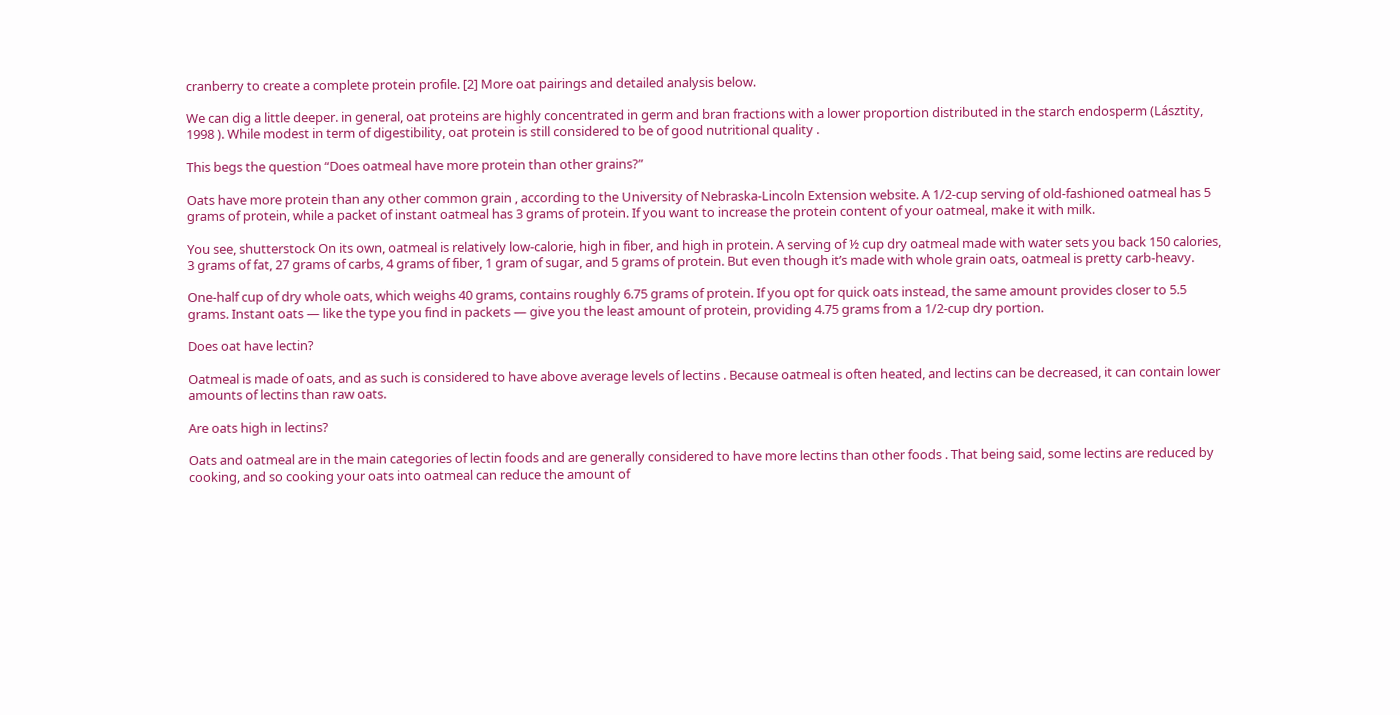cranberry to create a complete protein profile. [2] More oat pairings and detailed analysis below.

We can dig a little deeper. in general, oat proteins are highly concentrated in germ and bran fractions with a lower proportion distributed in the starch endosperm (Lásztity, 1998 ). While modest in term of digestibility, oat protein is still considered to be of good nutritional quality .

This begs the question “Does oatmeal have more protein than other grains?”

Oats have more protein than any other common grain , according to the University of Nebraska-Lincoln Extension website. A 1/2-cup serving of old-fashioned oatmeal has 5 grams of protein, while a packet of instant oatmeal has 3 grams of protein. If you want to increase the protein content of your oatmeal, make it with milk.

You see, shutterstock On its own, oatmeal is relatively low-calorie, high in fiber, and high in protein. A serving of ½ cup dry oatmeal made with water sets you back 150 calories, 3 grams of fat, 27 grams of carbs, 4 grams of fiber, 1 gram of sugar, and 5 grams of protein. But even though it’s made with whole grain oats, oatmeal is pretty carb-heavy.

One-half cup of dry whole oats, which weighs 40 grams, contains roughly 6.75 grams of protein. If you opt for quick oats instead, the same amount provides closer to 5.5 grams. Instant oats — like the type you find in packets — give you the least amount of protein, providing 4.75 grams from a 1/2-cup dry portion.

Does oat have lectin?

Oatmeal is made of oats, and as such is considered to have above average levels of lectins . Because oatmeal is often heated, and lectins can be decreased, it can contain lower amounts of lectins than raw oats.

Are oats high in lectins?

Oats and oatmeal are in the main categories of lectin foods and are generally considered to have more lectins than other foods . That being said, some lectins are reduced by cooking, and so cooking your oats into oatmeal can reduce the amount of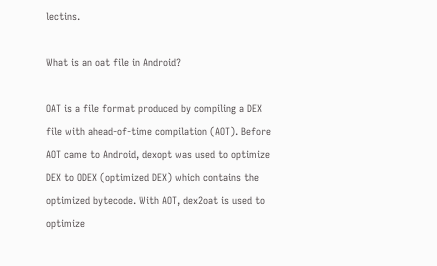lectins.

What is an oat file in Android?

OAT is a file format produced by compiling a DEX file with ahead-of-time compilation (AOT). Before AOT came to Android, dexopt was used to optimize DEX to ODEX (optimized DEX) which contains the optimized bytecode. With AOT, dex2oat is used to optimize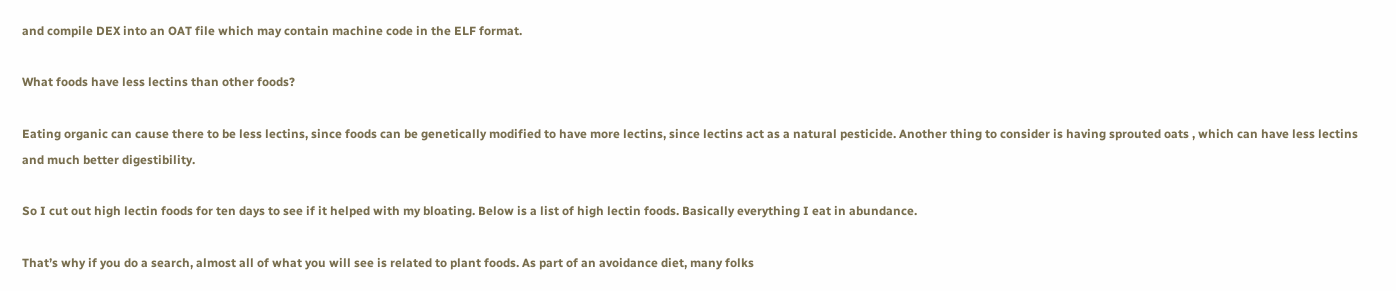and compile DEX into an OAT file which may contain machine code in the ELF format.

What foods have less lectins than other foods?

Eating organic can cause there to be less lectins, since foods can be genetically modified to have more lectins, since lectins act as a natural pesticide. Another thing to consider is having sprouted oats , which can have less lectins and much better digestibility.

So I cut out high lectin foods for ten days to see if it helped with my bloating. Below is a list of high lectin foods. Basically everything I eat in abundance.

That’s why if you do a search, almost all of what you will see is related to plant foods. As part of an avoidance diet, many folks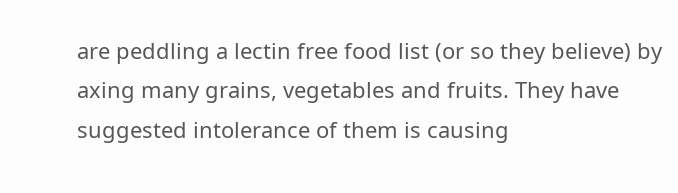are peddling a lectin free food list (or so they believe) by axing many grains, vegetables and fruits. They have suggested intolerance of them is causing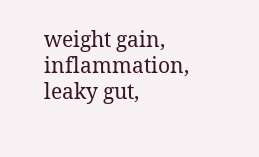weight gain, inflammation, leaky gut,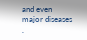and even major diseases .